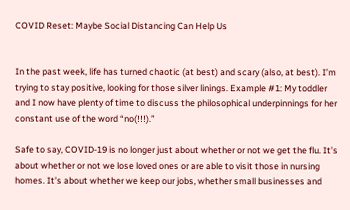COVID Reset: Maybe Social Distancing Can Help Us


In the past week, life has turned chaotic (at best) and scary (also, at best). I’m trying to stay positive, looking for those silver linings. Example #1: My toddler and I now have plenty of time to discuss the philosophical underpinnings for her constant use of the word “no(!!!).”

Safe to say, COVID-19 is no longer just about whether or not we get the flu. It’s about whether or not we lose loved ones or are able to visit those in nursing homes. It’s about whether we keep our jobs, whether small businesses and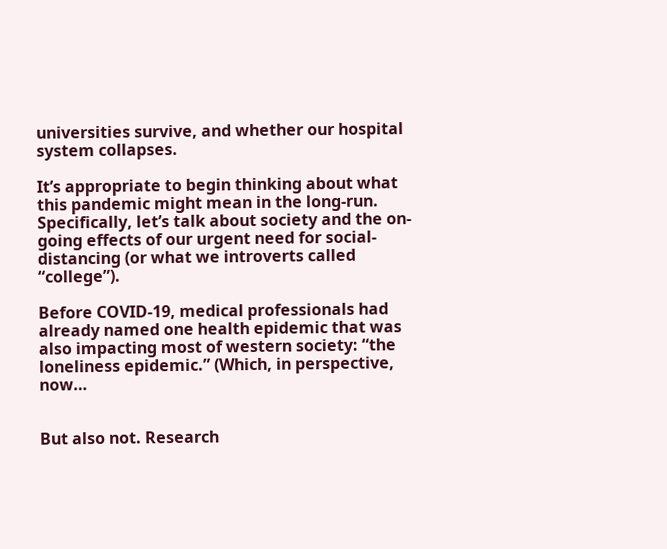universities survive, and whether our hospital system collapses.

It’s appropriate to begin thinking about what this pandemic might mean in the long-run. Specifically, let’s talk about society and the on-going effects of our urgent need for social-distancing (or what we introverts called “college”).

Before COVID-19, medical professionals had already named one health epidemic that was also impacting most of western society: “the loneliness epidemic.” (Which, in perspective, now…


But also not. Research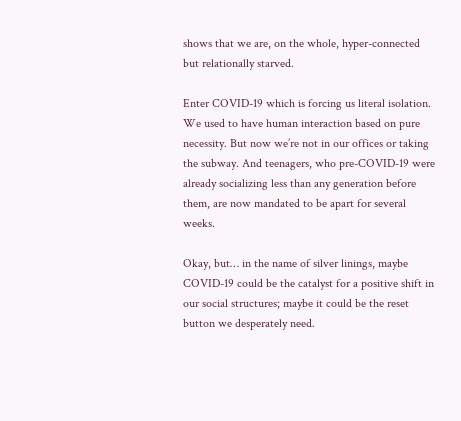shows that we are, on the whole, hyper-connected but relationally starved.

Enter COVID-19 which is forcing us literal isolation. We used to have human interaction based on pure necessity. But now we’re not in our offices or taking the subway. And teenagers, who pre-COVID-19 were already socializing less than any generation before them, are now mandated to be apart for several weeks.

Okay, but… in the name of silver linings, maybe COVID-19 could be the catalyst for a positive shift in our social structures; maybe it could be the reset button we desperately need.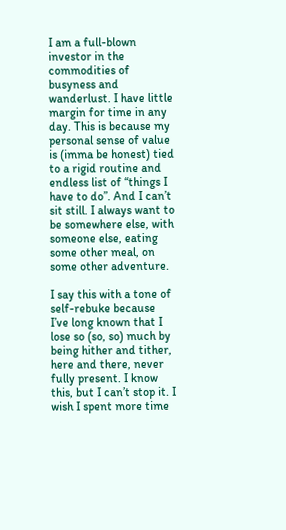I am a full-blown investor in the commodities of busyness and wanderlust. I have little margin for time in any day. This is because my personal sense of value is (imma be honest) tied to a rigid routine and endless list of “things I have to do”. And I can’t sit still. I always want to be somewhere else, with someone else, eating some other meal, on some other adventure.

I say this with a tone of self-rebuke because I’ve long known that I lose so (so, so) much by being hither and tither, here and there, never fully present. I know this, but I can’t stop it. I wish I spent more time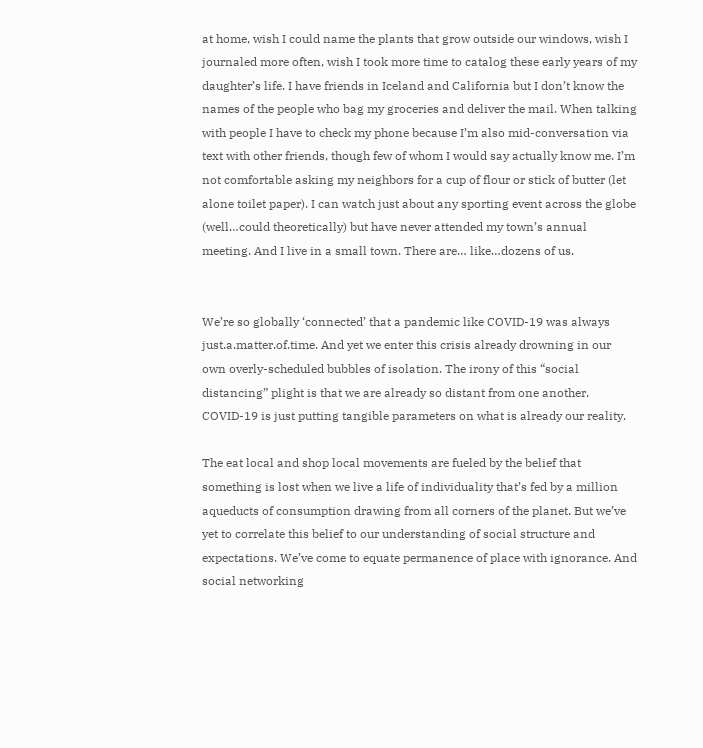at home, wish I could name the plants that grow outside our windows, wish I journaled more often, wish I took more time to catalog these early years of my daughter’s life. I have friends in Iceland and California but I don’t know the names of the people who bag my groceries and deliver the mail. When talking with people I have to check my phone because I’m also mid-conversation via text with other friends, though few of whom I would say actually know me. I’m not comfortable asking my neighbors for a cup of flour or stick of butter (let alone toilet paper). I can watch just about any sporting event across the globe (well…could theoretically) but have never attended my town’s annual meeting. And I live in a small town. There are… like…dozens of us.


We’re so globally ‘connected’ that a pandemic like COVID-19 was always just.a.matter.of.time. And yet we enter this crisis already drowning in our own overly-scheduled bubbles of isolation. The irony of this “social distancing” plight is that we are already so distant from one another. COVID-19 is just putting tangible parameters on what is already our reality.

The eat local and shop local movements are fueled by the belief that something is lost when we live a life of individuality that’s fed by a million aqueducts of consumption drawing from all corners of the planet. But we’ve yet to correlate this belief to our understanding of social structure and expectations. We’ve come to equate permanence of place with ignorance. And social networking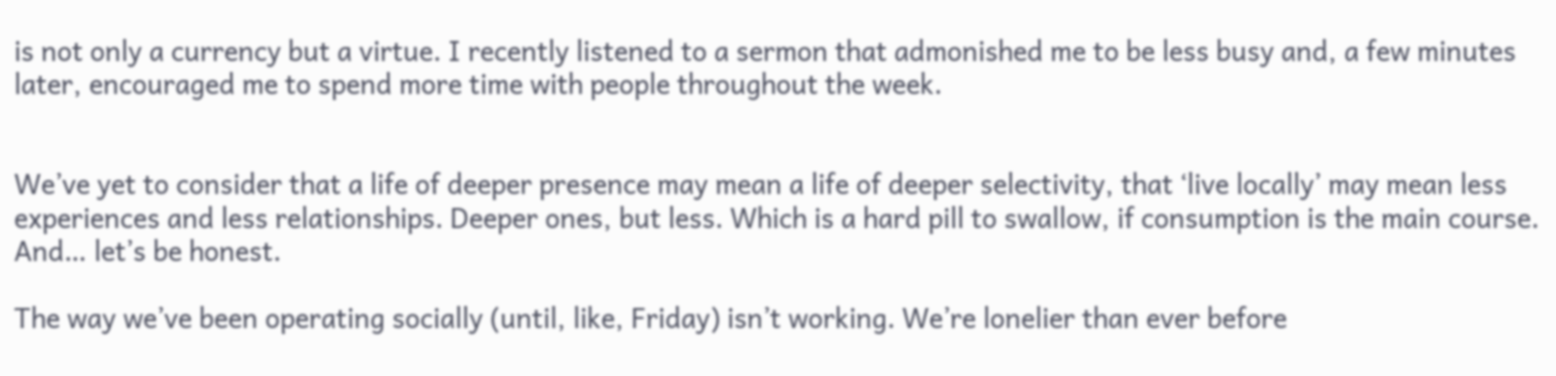is not only a currency but a virtue. I recently listened to a sermon that admonished me to be less busy and, a few minutes later, encouraged me to spend more time with people throughout the week.


We’ve yet to consider that a life of deeper presence may mean a life of deeper selectivity, that ‘live locally’ may mean less experiences and less relationships. Deeper ones, but less. Which is a hard pill to swallow, if consumption is the main course. And… let’s be honest.

The way we’ve been operating socially (until, like, Friday) isn’t working. We’re lonelier than ever before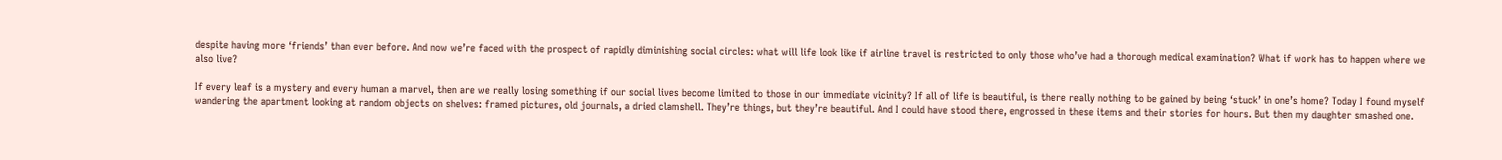despite having more ‘friends’ than ever before. And now we’re faced with the prospect of rapidly diminishing social circles: what will life look like if airline travel is restricted to only those who’ve had a thorough medical examination? What if work has to happen where we also live?

If every leaf is a mystery and every human a marvel, then are we really losing something if our social lives become limited to those in our immediate vicinity? If all of life is beautiful, is there really nothing to be gained by being ‘stuck’ in one’s home? Today I found myself wandering the apartment looking at random objects on shelves: framed pictures, old journals, a dried clamshell. They’re things, but they’re beautiful. And I could have stood there, engrossed in these items and their stories for hours. But then my daughter smashed one.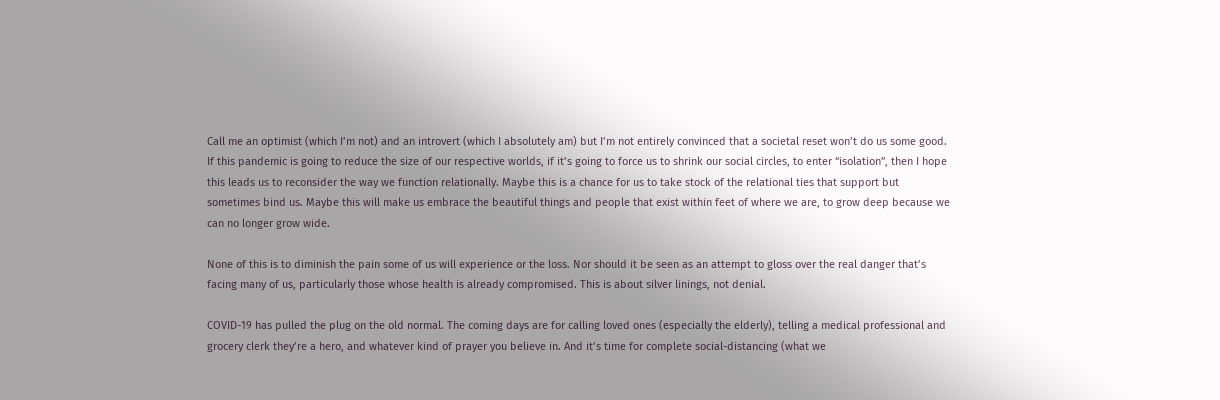Call me an optimist (which I’m not) and an introvert (which I absolutely am) but I’m not entirely convinced that a societal reset won’t do us some good. If this pandemic is going to reduce the size of our respective worlds, if it’s going to force us to shrink our social circles, to enter “isolation”, then I hope this leads us to reconsider the way we function relationally. Maybe this is a chance for us to take stock of the relational ties that support but sometimes bind us. Maybe this will make us embrace the beautiful things and people that exist within feet of where we are, to grow deep because we can no longer grow wide.

None of this is to diminish the pain some of us will experience or the loss. Nor should it be seen as an attempt to gloss over the real danger that’s facing many of us, particularly those whose health is already compromised. This is about silver linings, not denial.

COVID-19 has pulled the plug on the old normal. The coming days are for calling loved ones (especially the elderly), telling a medical professional and grocery clerk they’re a hero, and whatever kind of prayer you believe in. And it’s time for complete social-distancing (what we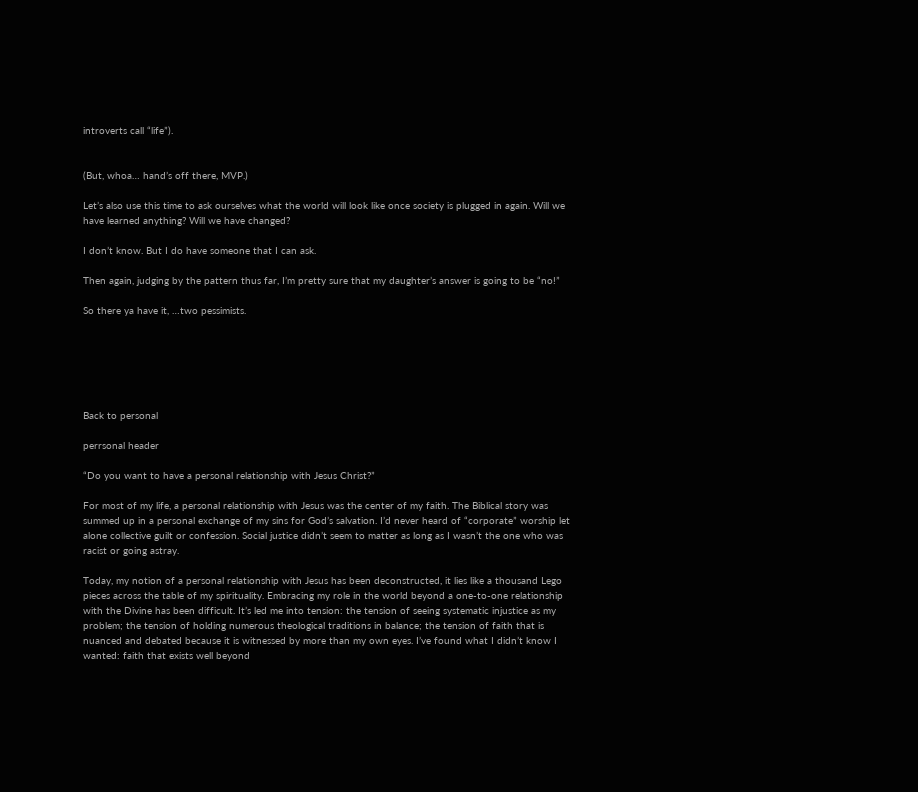introverts call “life”).


(But, whoa… hand’s off there, MVP.)

Let’s also use this time to ask ourselves what the world will look like once society is plugged in again. Will we have learned anything? Will we have changed?

I don’t know. But I do have someone that I can ask.

Then again, judging by the pattern thus far, I’m pretty sure that my daughter’s answer is going to be “no!”

So there ya have it, …two pessimists.






Back to personal

perrsonal header

“Do you want to have a personal relationship with Jesus Christ?”

For most of my life, a personal relationship with Jesus was the center of my faith. The Biblical story was summed up in a personal exchange of my sins for God’s salvation. I’d never heard of “corporate” worship let alone collective guilt or confession. Social justice didn’t seem to matter as long as I wasn’t the one who was racist or going astray.

Today, my notion of a personal relationship with Jesus has been deconstructed, it lies like a thousand Lego pieces across the table of my spirituality. Embracing my role in the world beyond a one-to-one relationship with the Divine has been difficult. It’s led me into tension: the tension of seeing systematic injustice as my problem; the tension of holding numerous theological traditions in balance; the tension of faith that is nuanced and debated because it is witnessed by more than my own eyes. I’ve found what I didn’t know I wanted: faith that exists well beyond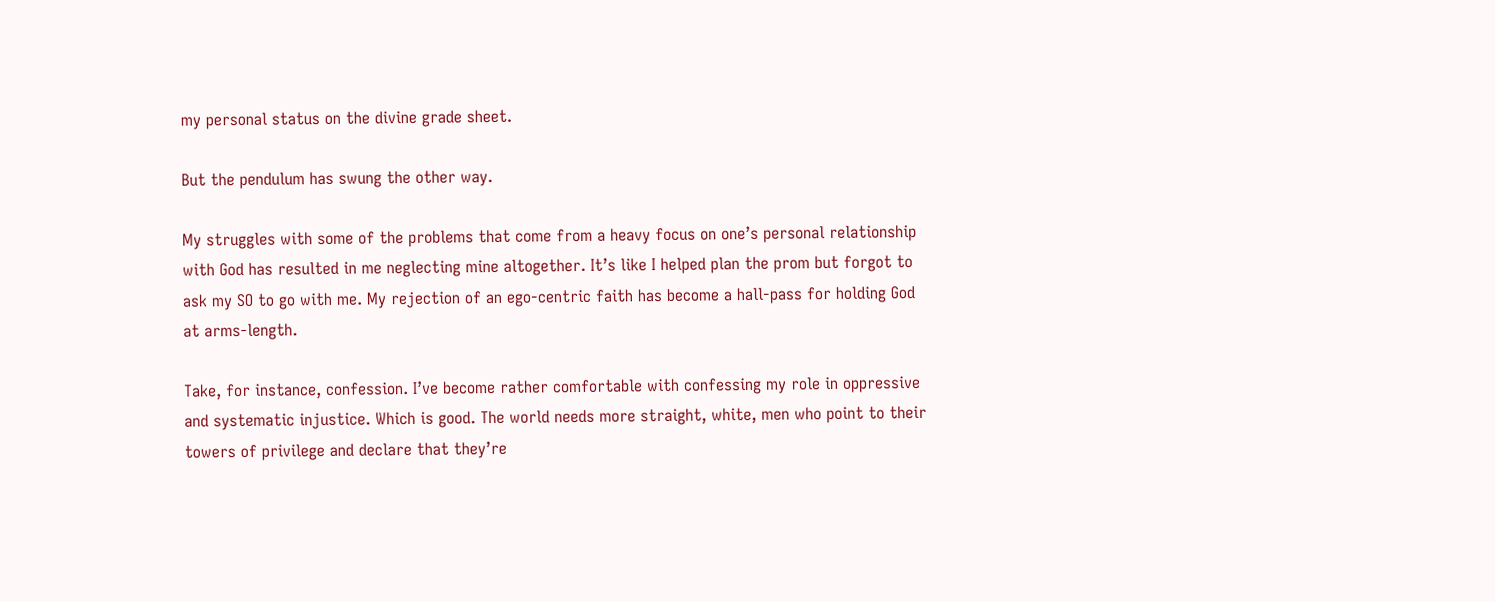my personal status on the divine grade sheet.

But the pendulum has swung the other way.

My struggles with some of the problems that come from a heavy focus on one’s personal relationship with God has resulted in me neglecting mine altogether. It’s like I helped plan the prom but forgot to ask my SO to go with me. My rejection of an ego-centric faith has become a hall-pass for holding God at arms-length.

Take, for instance, confession. I’ve become rather comfortable with confessing my role in oppressive and systematic injustice. Which is good. The world needs more straight, white, men who point to their towers of privilege and declare that they’re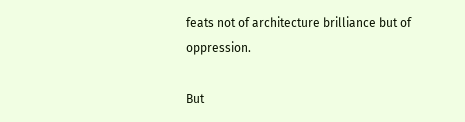feats not of architecture brilliance but of oppression.

But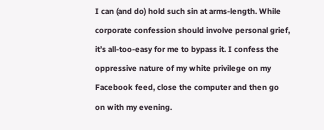I can (and do) hold such sin at arms-length. While corporate confession should involve personal grief, it’s all-too-easy for me to bypass it. I confess the oppressive nature of my white privilege on my Facebook feed, close the computer and then go on with my evening.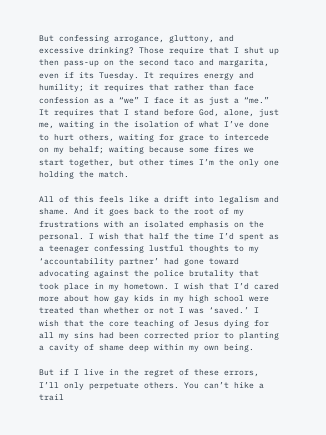But confessing arrogance, gluttony, and excessive drinking? Those require that I shut up then pass-up on the second taco and margarita, even if its Tuesday. It requires energy and humility; it requires that rather than face confession as a “we” I face it as just a “me.” It requires that I stand before God, alone, just me, waiting in the isolation of what I’ve done to hurt others, waiting for grace to intercede on my behalf; waiting because some fires we start together, but other times I’m the only one holding the match.

All of this feels like a drift into legalism and shame. And it goes back to the root of my frustrations with an isolated emphasis on the personal. I wish that half the time I’d spent as a teenager confessing lustful thoughts to my ‘accountability partner’ had gone toward advocating against the police brutality that took place in my hometown. I wish that I’d cared more about how gay kids in my high school were treated than whether or not I was ‘saved.’ I wish that the core teaching of Jesus dying for all my sins had been corrected prior to planting a cavity of shame deep within my own being.

But if I live in the regret of these errors, I’ll only perpetuate others. You can’t hike a trail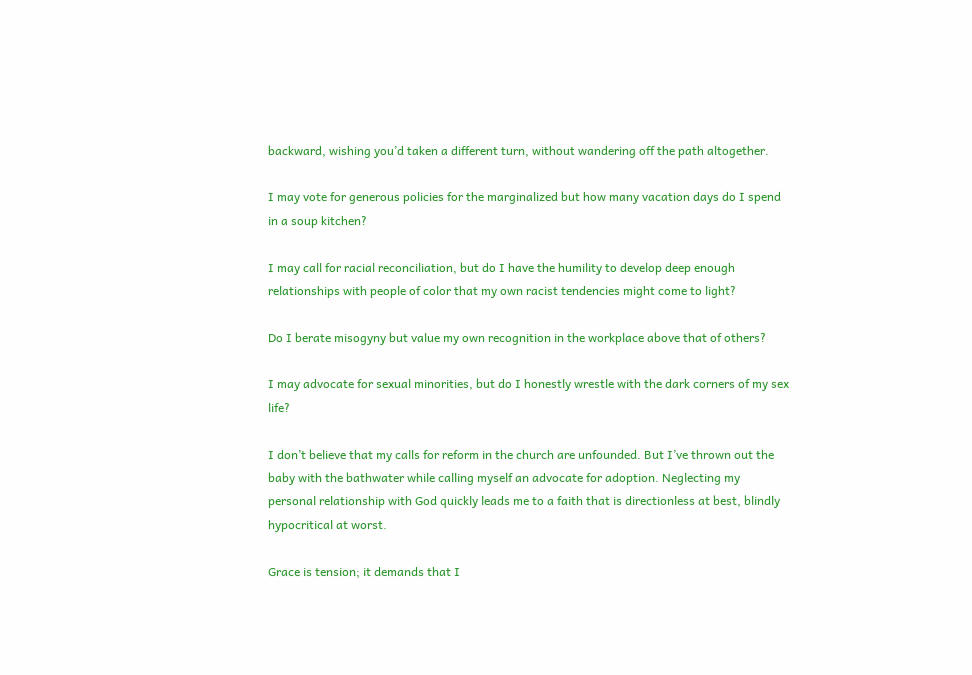backward, wishing you’d taken a different turn, without wandering off the path altogether.

I may vote for generous policies for the marginalized but how many vacation days do I spend in a soup kitchen?

I may call for racial reconciliation, but do I have the humility to develop deep enough relationships with people of color that my own racist tendencies might come to light?

Do I berate misogyny but value my own recognition in the workplace above that of others?

I may advocate for sexual minorities, but do I honestly wrestle with the dark corners of my sex life?

I don’t believe that my calls for reform in the church are unfounded. But I’ve thrown out the baby with the bathwater while calling myself an advocate for adoption. Neglecting my personal relationship with God quickly leads me to a faith that is directionless at best, blindly hypocritical at worst.

Grace is tension; it demands that I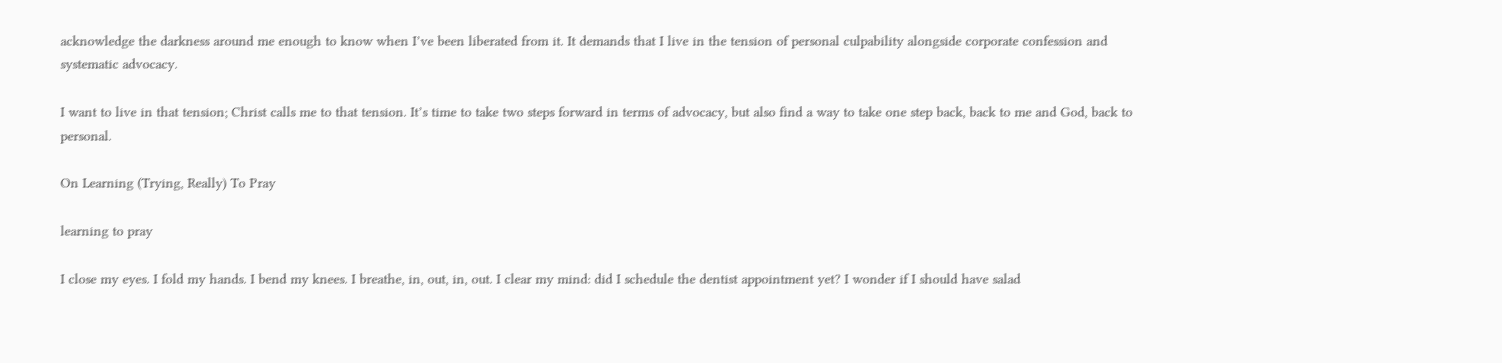acknowledge the darkness around me enough to know when I’ve been liberated from it. It demands that I live in the tension of personal culpability alongside corporate confession and systematic advocacy.

I want to live in that tension; Christ calls me to that tension. It’s time to take two steps forward in terms of advocacy, but also find a way to take one step back, back to me and God, back to personal.

On Learning (Trying, Really) To Pray

learning to pray

I close my eyes. I fold my hands. I bend my knees. I breathe, in, out, in, out. I clear my mind: did I schedule the dentist appointment yet? I wonder if I should have salad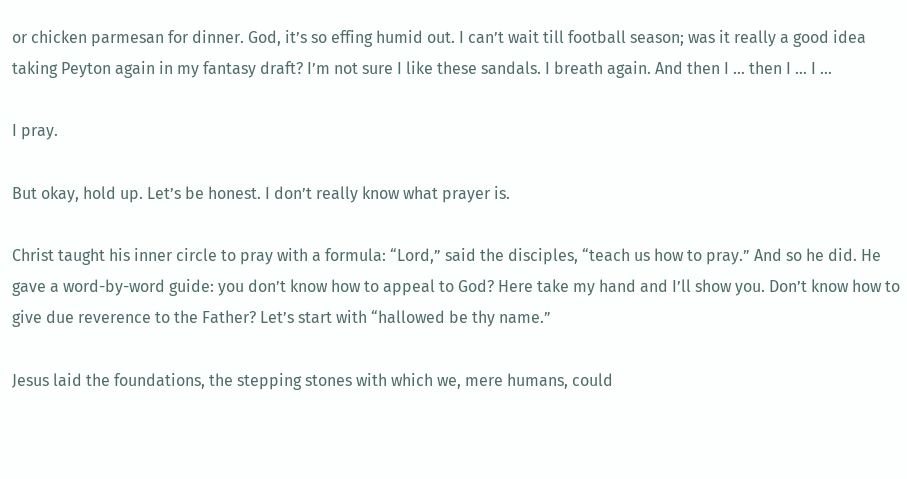or chicken parmesan for dinner. God, it’s so effing humid out. I can’t wait till football season; was it really a good idea taking Peyton again in my fantasy draft? I’m not sure I like these sandals. I breath again. And then I … then I … I …

I pray.

But okay, hold up. Let’s be honest. I don’t really know what prayer is.

Christ taught his inner circle to pray with a formula: “Lord,” said the disciples, “teach us how to pray.” And so he did. He gave a word-by-word guide: you don’t know how to appeal to God? Here take my hand and I’ll show you. Don’t know how to give due reverence to the Father? Let’s start with “hallowed be thy name.”

Jesus laid the foundations, the stepping stones with which we, mere humans, could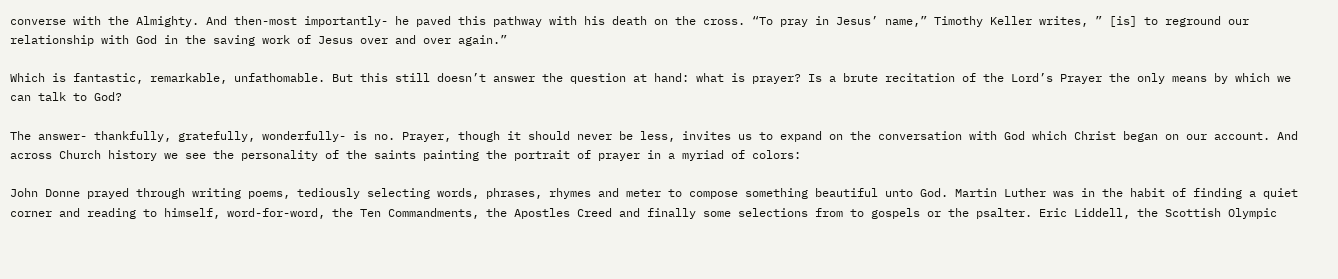converse with the Almighty. And then-most importantly- he paved this pathway with his death on the cross. “To pray in Jesus’ name,” Timothy Keller writes, ” [is] to reground our relationship with God in the saving work of Jesus over and over again.”

Which is fantastic, remarkable, unfathomable. But this still doesn’t answer the question at hand: what is prayer? Is a brute recitation of the Lord’s Prayer the only means by which we can talk to God?

The answer- thankfully, gratefully, wonderfully- is no. Prayer, though it should never be less, invites us to expand on the conversation with God which Christ began on our account. And across Church history we see the personality of the saints painting the portrait of prayer in a myriad of colors:

John Donne prayed through writing poems, tediously selecting words, phrases, rhymes and meter to compose something beautiful unto God. Martin Luther was in the habit of finding a quiet corner and reading to himself, word-for-word, the Ten Commandments, the Apostles Creed and finally some selections from to gospels or the psalter. Eric Liddell, the Scottish Olympic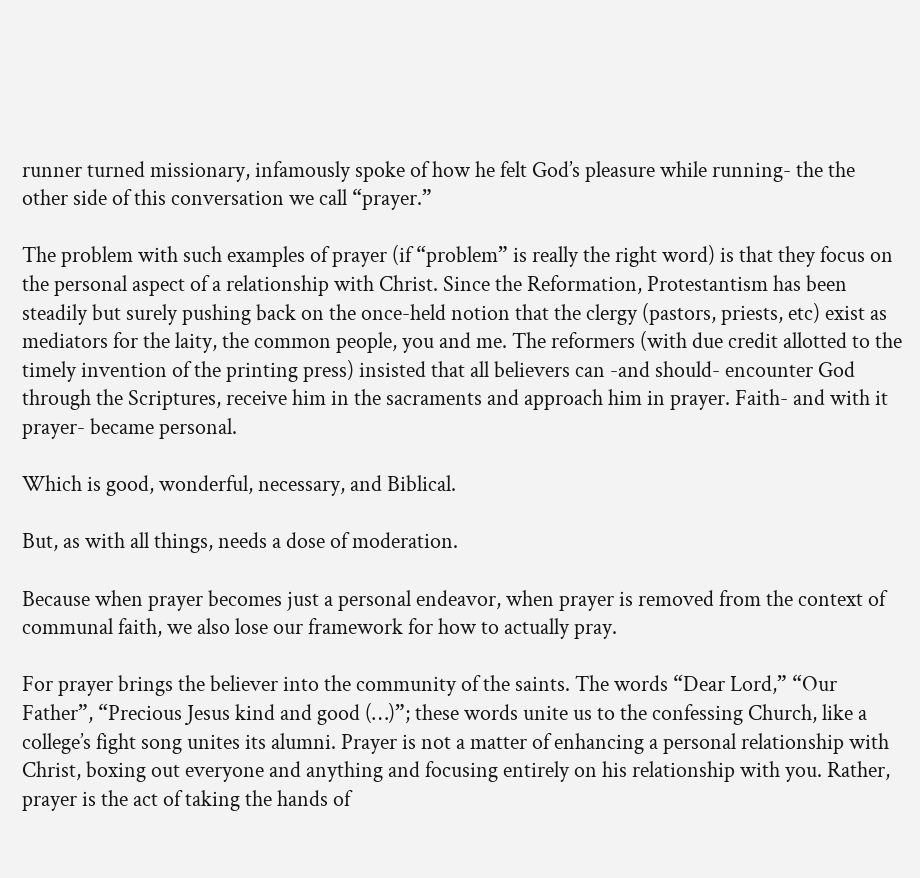runner turned missionary, infamously spoke of how he felt God’s pleasure while running- the the other side of this conversation we call “prayer.”

The problem with such examples of prayer (if “problem” is really the right word) is that they focus on the personal aspect of a relationship with Christ. Since the Reformation, Protestantism has been steadily but surely pushing back on the once-held notion that the clergy (pastors, priests, etc) exist as mediators for the laity, the common people, you and me. The reformers (with due credit allotted to the timely invention of the printing press) insisted that all believers can -and should- encounter God through the Scriptures, receive him in the sacraments and approach him in prayer. Faith- and with it prayer- became personal.

Which is good, wonderful, necessary, and Biblical.

But, as with all things, needs a dose of moderation.

Because when prayer becomes just a personal endeavor, when prayer is removed from the context of communal faith, we also lose our framework for how to actually pray.

For prayer brings the believer into the community of the saints. The words “Dear Lord,” “Our Father”, “Precious Jesus kind and good (…)”; these words unite us to the confessing Church, like a college’s fight song unites its alumni. Prayer is not a matter of enhancing a personal relationship with Christ, boxing out everyone and anything and focusing entirely on his relationship with you. Rather, prayer is the act of taking the hands of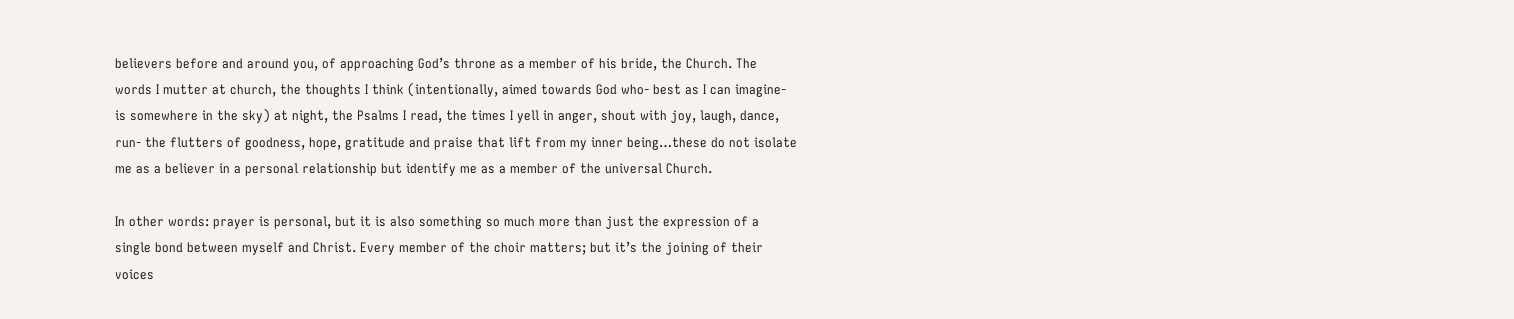believers before and around you, of approaching God’s throne as a member of his bride, the Church. The words I mutter at church, the thoughts I think (intentionally, aimed towards God who- best as I can imagine- is somewhere in the sky) at night, the Psalms I read, the times I yell in anger, shout with joy, laugh, dance, run- the flutters of goodness, hope, gratitude and praise that lift from my inner being…these do not isolate me as a believer in a personal relationship but identify me as a member of the universal Church.

In other words: prayer is personal, but it is also something so much more than just the expression of a single bond between myself and Christ. Every member of the choir matters; but it’s the joining of their voices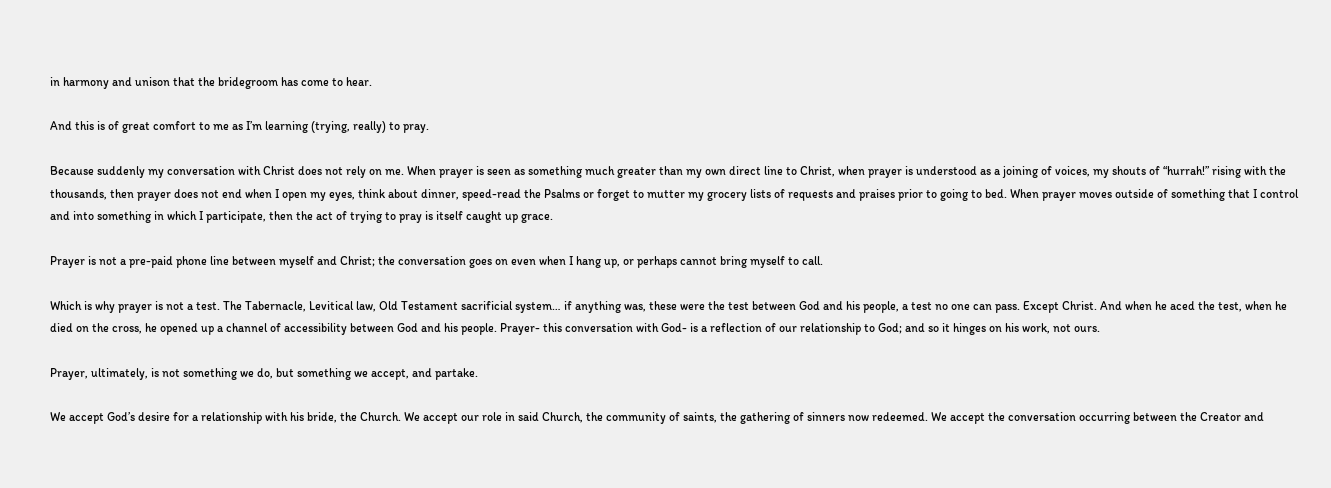in harmony and unison that the bridegroom has come to hear.

And this is of great comfort to me as I’m learning (trying, really) to pray.

Because suddenly my conversation with Christ does not rely on me. When prayer is seen as something much greater than my own direct line to Christ, when prayer is understood as a joining of voices, my shouts of “hurrah!” rising with the thousands, then prayer does not end when I open my eyes, think about dinner, speed-read the Psalms or forget to mutter my grocery lists of requests and praises prior to going to bed. When prayer moves outside of something that I control and into something in which I participate, then the act of trying to pray is itself caught up grace.

Prayer is not a pre-paid phone line between myself and Christ; the conversation goes on even when I hang up, or perhaps cannot bring myself to call.

Which is why prayer is not a test. The Tabernacle, Levitical law, Old Testament sacrificial system… if anything was, these were the test between God and his people, a test no one can pass. Except Christ. And when he aced the test, when he died on the cross, he opened up a channel of accessibility between God and his people. Prayer- this conversation with God- is a reflection of our relationship to God; and so it hinges on his work, not ours.

Prayer, ultimately, is not something we do, but something we accept, and partake.

We accept God’s desire for a relationship with his bride, the Church. We accept our role in said Church, the community of saints, the gathering of sinners now redeemed. We accept the conversation occurring between the Creator and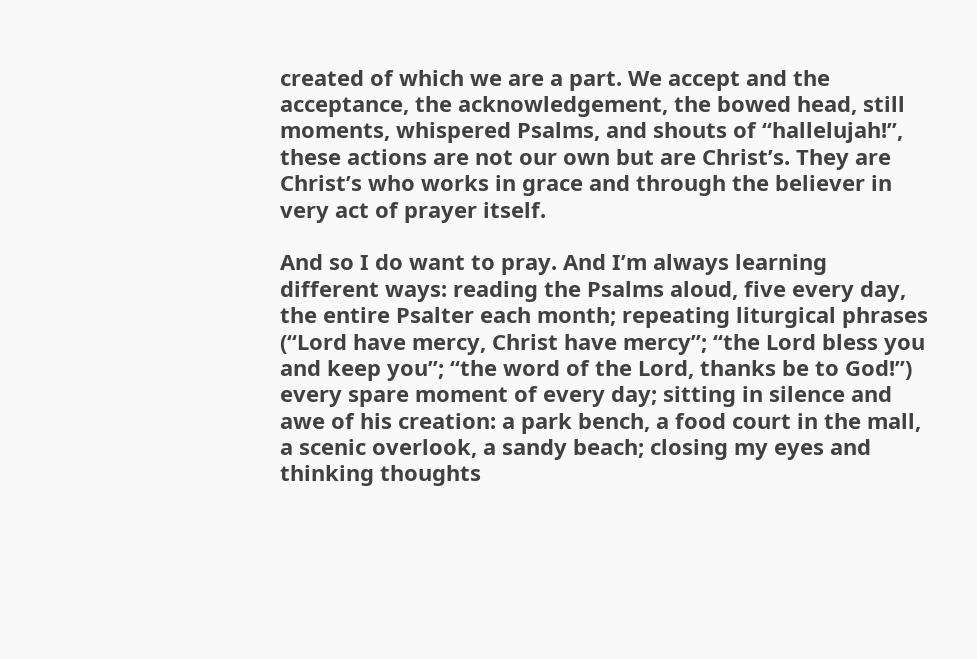created of which we are a part. We accept and the acceptance, the acknowledgement, the bowed head, still moments, whispered Psalms, and shouts of “hallelujah!”, these actions are not our own but are Christ’s. They are Christ’s who works in grace and through the believer in very act of prayer itself.

And so I do want to pray. And I’m always learning different ways: reading the Psalms aloud, five every day, the entire Psalter each month; repeating liturgical phrases (“Lord have mercy, Christ have mercy”; “the Lord bless you and keep you”; “the word of the Lord, thanks be to God!”) every spare moment of every day; sitting in silence and awe of his creation: a park bench, a food court in the mall, a scenic overlook, a sandy beach; closing my eyes and thinking thoughts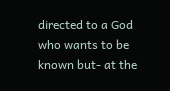directed to a God who wants to be known but- at the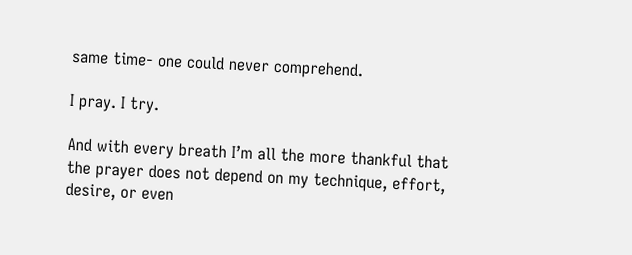same time- one could never comprehend.

I pray. I try.

And with every breath I’m all the more thankful that the prayer does not depend on my technique, effort, desire, or even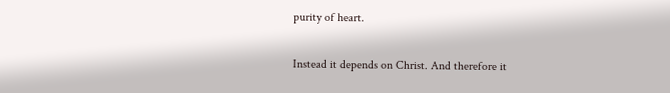purity of heart.

Instead it depends on Christ. And therefore it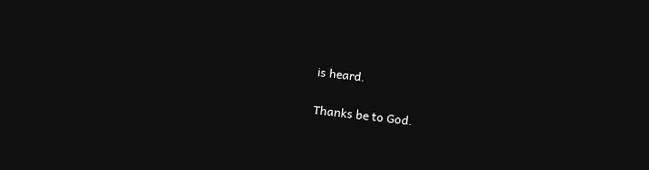is heard.

Thanks be to God.